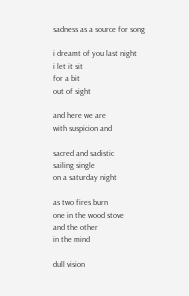sadness as a source for song

i dreamt of you last night
i let it sit
for a bit
out of sight

and here we are
with suspicion and

sacred and sadistic
sailing single
on a saturday night

as two fires burn
one in the wood stove
and the other
in the mind

dull vision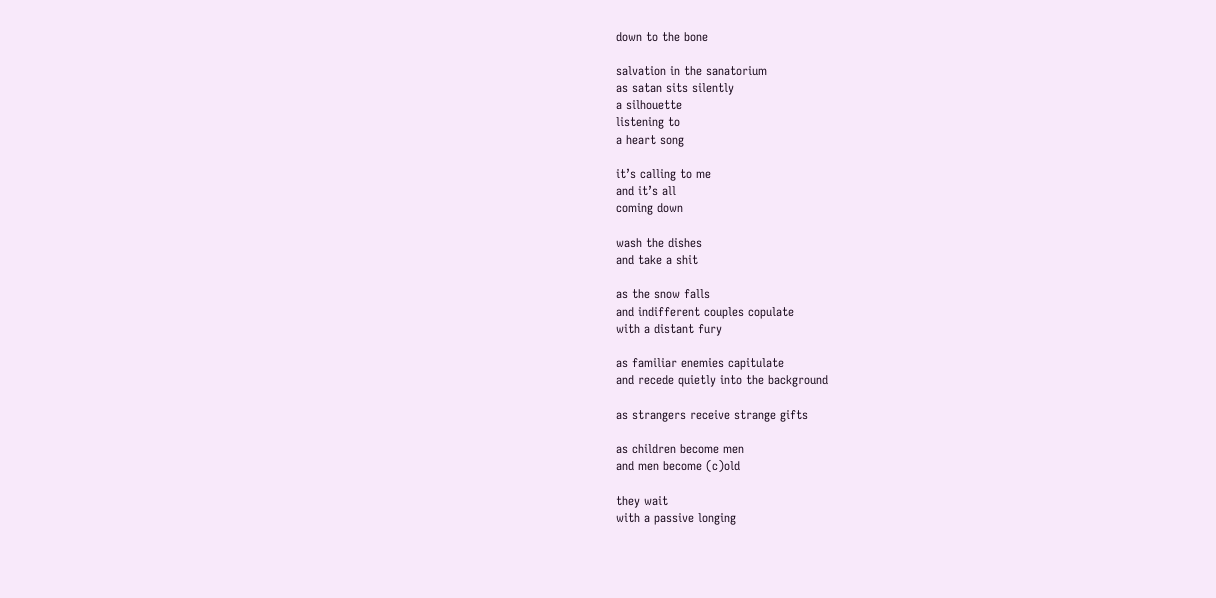down to the bone

salvation in the sanatorium
as satan sits silently
a silhouette
listening to
a heart song

it’s calling to me
and it’s all
coming down

wash the dishes
and take a shit

as the snow falls
and indifferent couples copulate
with a distant fury

as familiar enemies capitulate
and recede quietly into the background

as strangers receive strange gifts

as children become men
and men become (c)old

they wait
with a passive longing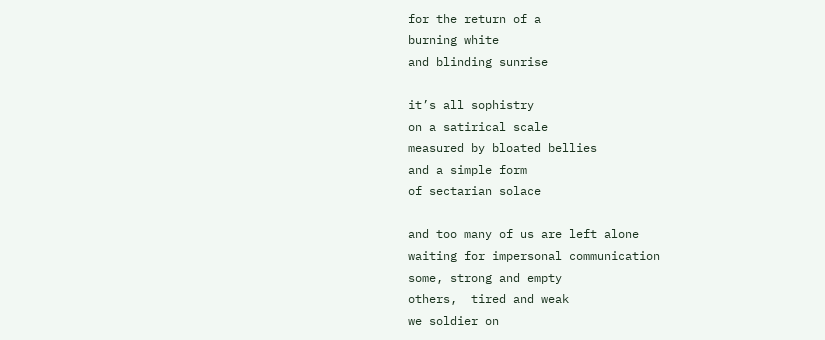for the return of a
burning white
and blinding sunrise

it’s all sophistry
on a satirical scale
measured by bloated bellies
and a simple form
of sectarian solace

and too many of us are left alone
waiting for impersonal communication
some, strong and empty
others,  tired and weak
we soldier on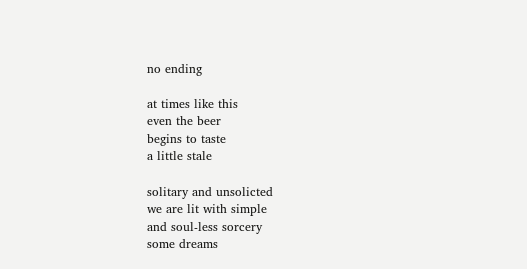no ending

at times like this
even the beer
begins to taste
a little stale

solitary and unsolicted
we are lit with simple
and soul-less sorcery
some dreams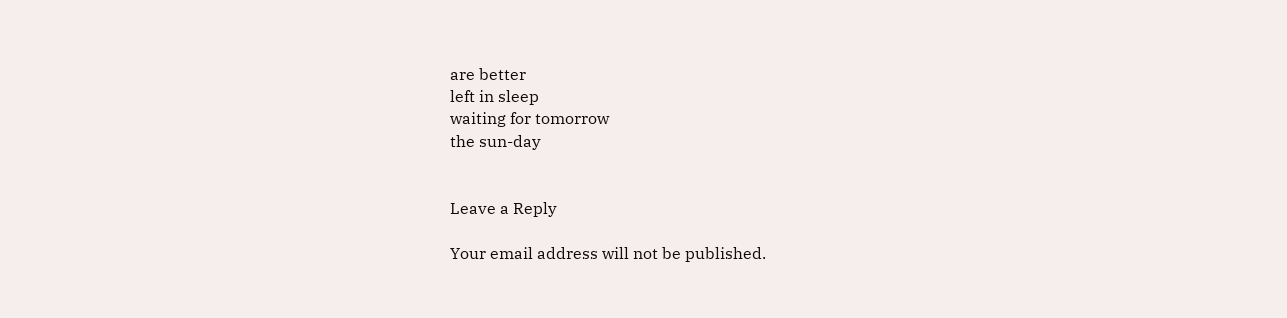are better
left in sleep
waiting for tomorrow
the sun-day


Leave a Reply

Your email address will not be published.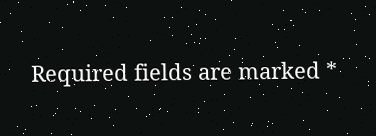Required fields are marked *